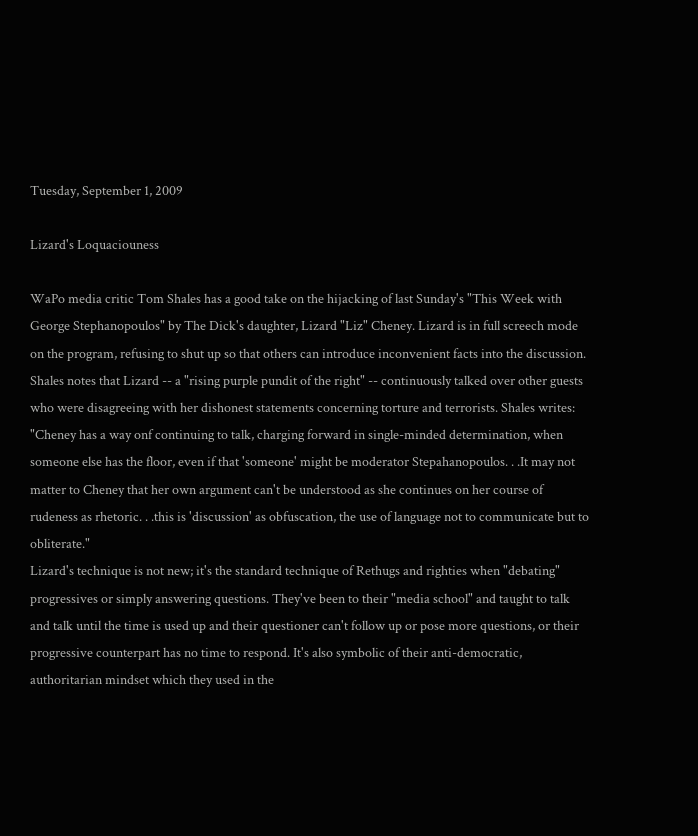Tuesday, September 1, 2009

Lizard's Loquaciouness

WaPo media critic Tom Shales has a good take on the hijacking of last Sunday's "This Week with George Stephanopoulos" by The Dick's daughter, Lizard "Liz" Cheney. Lizard is in full screech mode on the program, refusing to shut up so that others can introduce inconvenient facts into the discussion. Shales notes that Lizard -- a "rising purple pundit of the right" -- continuously talked over other guests who were disagreeing with her dishonest statements concerning torture and terrorists. Shales writes:
"Cheney has a way onf continuing to talk, charging forward in single-minded determination, when someone else has the floor, even if that 'someone' might be moderator Stepahanopoulos. . .It may not matter to Cheney that her own argument can't be understood as she continues on her course of rudeness as rhetoric. . .this is 'discussion' as obfuscation, the use of language not to communicate but to obliterate."
Lizard's technique is not new; it's the standard technique of Rethugs and righties when "debating" progressives or simply answering questions. They've been to their "media school" and taught to talk and talk until the time is used up and their questioner can't follow up or pose more questions, or their progressive counterpart has no time to respond. It's also symbolic of their anti-democratic, authoritarian mindset which they used in the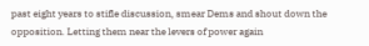past eight years to stifle discussion, smear Dems and shout down the opposition. Letting them near the levers of power again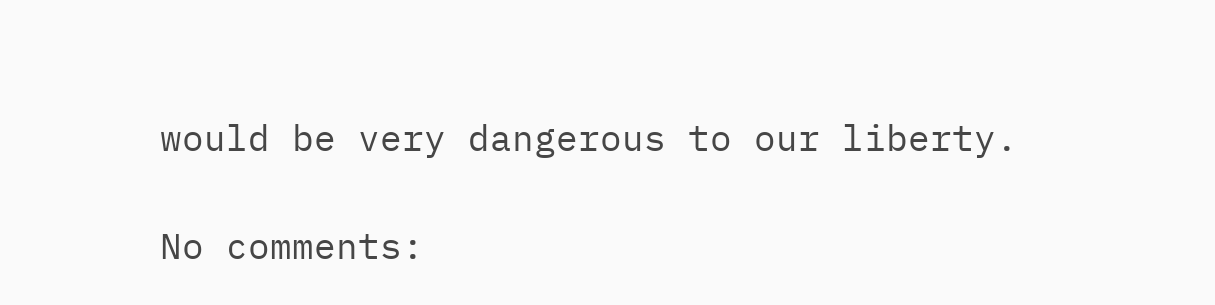would be very dangerous to our liberty.

No comments: